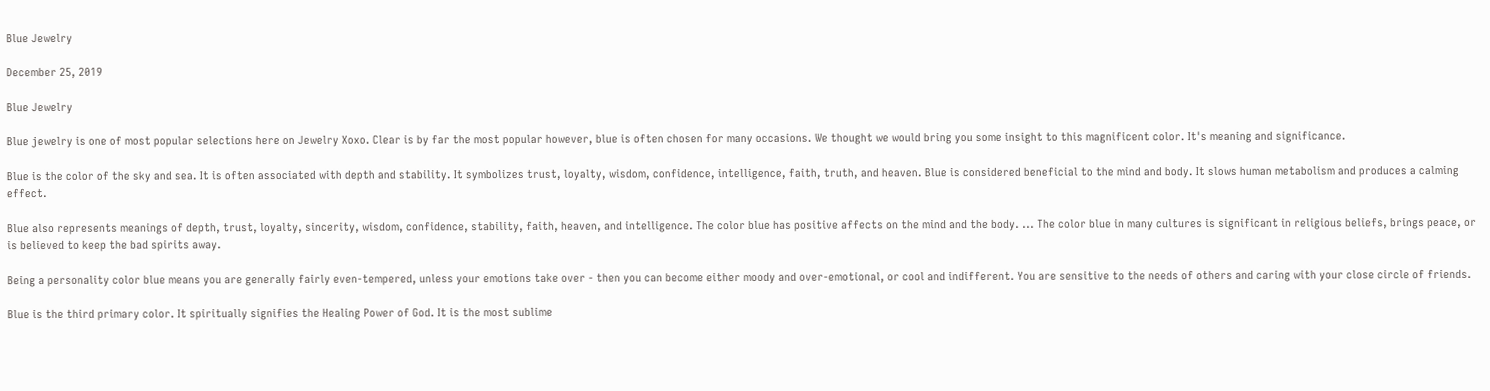Blue Jewelry

December 25, 2019

Blue Jewelry

Blue jewelry is one of most popular selections here on Jewelry Xoxo. Clear is by far the most popular however, blue is often chosen for many occasions. We thought we would bring you some insight to this magnificent color. It's meaning and significance.

Blue is the color of the sky and sea. It is often associated with depth and stability. It symbolizes trust, loyalty, wisdom, confidence, intelligence, faith, truth, and heaven. Blue is considered beneficial to the mind and body. It slows human metabolism and produces a calming effect.

Blue also represents meanings of depth, trust, loyalty, sincerity, wisdom, confidence, stability, faith, heaven, and intelligence. The color blue has positive affects on the mind and the body. ... The color blue in many cultures is significant in religious beliefs, brings peace, or is believed to keep the bad spirits away.

Being a personality color blue means you are generally fairly even-tempered, unless your emotions take over - then you can become either moody and over-emotional, or cool and indifferent. You are sensitive to the needs of others and caring with your close circle of friends.

Blue is the third primary color. It spiritually signifies the Healing Power of God. It is the most sublime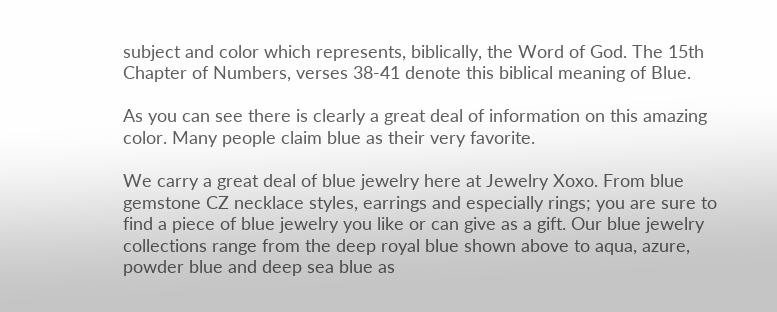subject and color which represents, biblically, the Word of God. The 15th Chapter of Numbers, verses 38-41 denote this biblical meaning of Blue.

As you can see there is clearly a great deal of information on this amazing color. Many people claim blue as their very favorite.

We carry a great deal of blue jewelry here at Jewelry Xoxo. From blue gemstone CZ necklace styles, earrings and especially rings; you are sure to find a piece of blue jewelry you like or can give as a gift. Our blue jewelry collections range from the deep royal blue shown above to aqua, azure, powder blue and deep sea blue as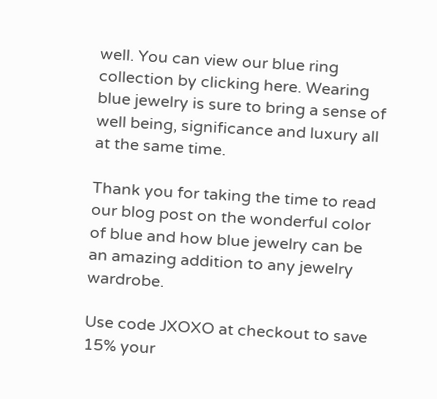well. You can view our blue ring collection by clicking here. Wearing blue jewelry is sure to bring a sense of well being, significance and luxury all at the same time.

Thank you for taking the time to read our blog post on the wonderful color of blue and how blue jewelry can be an amazing addition to any jewelry wardrobe.

Use code JXOXO at checkout to save 15% your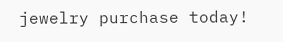jewelry purchase today!